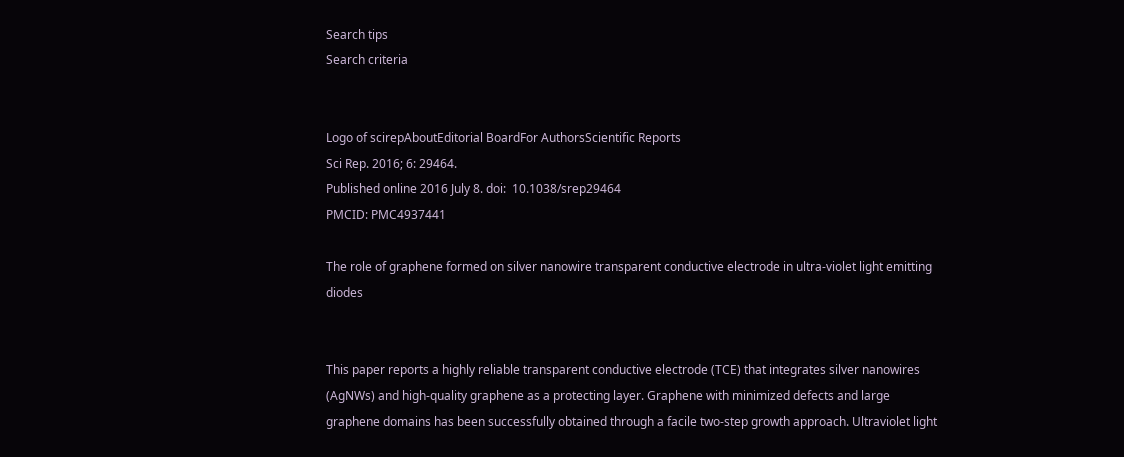Search tips
Search criteria


Logo of scirepAboutEditorial BoardFor AuthorsScientific Reports
Sci Rep. 2016; 6: 29464.
Published online 2016 July 8. doi:  10.1038/srep29464
PMCID: PMC4937441

The role of graphene formed on silver nanowire transparent conductive electrode in ultra-violet light emitting diodes


This paper reports a highly reliable transparent conductive electrode (TCE) that integrates silver nanowires (AgNWs) and high-quality graphene as a protecting layer. Graphene with minimized defects and large graphene domains has been successfully obtained through a facile two-step growth approach. Ultraviolet light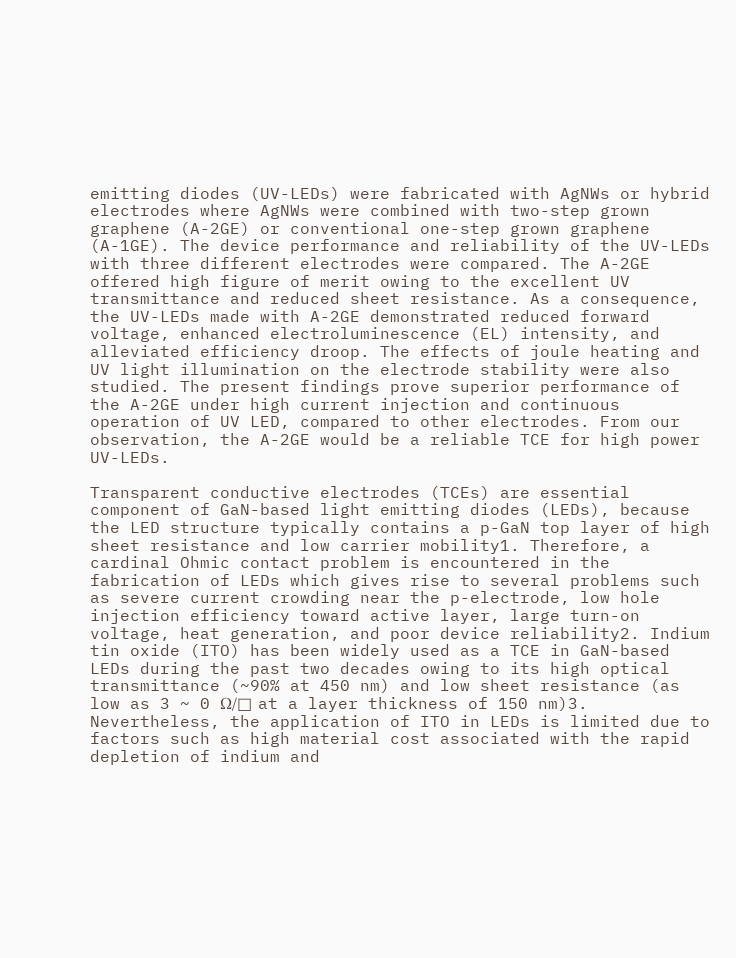emitting diodes (UV-LEDs) were fabricated with AgNWs or hybrid electrodes where AgNWs were combined with two-step grown graphene (A-2GE) or conventional one-step grown graphene (A-1GE). The device performance and reliability of the UV-LEDs with three different electrodes were compared. The A-2GE offered high figure of merit owing to the excellent UV transmittance and reduced sheet resistance. As a consequence, the UV-LEDs made with A-2GE demonstrated reduced forward voltage, enhanced electroluminescence (EL) intensity, and alleviated efficiency droop. The effects of joule heating and UV light illumination on the electrode stability were also studied. The present findings prove superior performance of the A-2GE under high current injection and continuous operation of UV LED, compared to other electrodes. From our observation, the A-2GE would be a reliable TCE for high power UV-LEDs.

Transparent conductive electrodes (TCEs) are essential component of GaN-based light emitting diodes (LEDs), because the LED structure typically contains a p-GaN top layer of high sheet resistance and low carrier mobility1. Therefore, a cardinal Ohmic contact problem is encountered in the fabrication of LEDs which gives rise to several problems such as severe current crowding near the p-electrode, low hole injection efficiency toward active layer, large turn-on voltage, heat generation, and poor device reliability2. Indium tin oxide (ITO) has been widely used as a TCE in GaN-based LEDs during the past two decades owing to its high optical transmittance (~90% at 450 nm) and low sheet resistance (as low as 3 ~ 0 Ω/□ at a layer thickness of 150 nm)3. Nevertheless, the application of ITO in LEDs is limited due to factors such as high material cost associated with the rapid depletion of indium and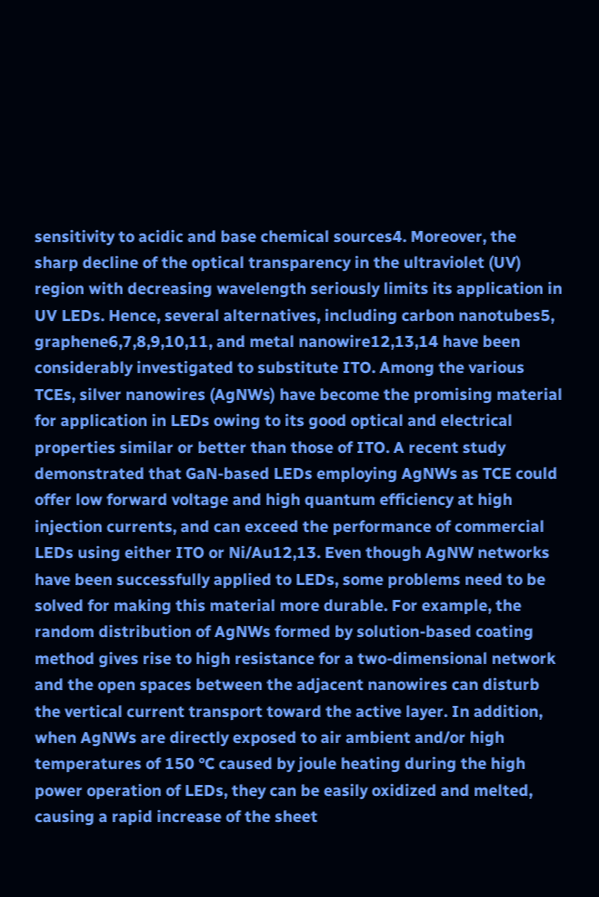sensitivity to acidic and base chemical sources4. Moreover, the sharp decline of the optical transparency in the ultraviolet (UV) region with decreasing wavelength seriously limits its application in UV LEDs. Hence, several alternatives, including carbon nanotubes5, graphene6,7,8,9,10,11, and metal nanowire12,13,14 have been considerably investigated to substitute ITO. Among the various TCEs, silver nanowires (AgNWs) have become the promising material for application in LEDs owing to its good optical and electrical properties similar or better than those of ITO. A recent study demonstrated that GaN-based LEDs employing AgNWs as TCE could offer low forward voltage and high quantum efficiency at high injection currents, and can exceed the performance of commercial LEDs using either ITO or Ni/Au12,13. Even though AgNW networks have been successfully applied to LEDs, some problems need to be solved for making this material more durable. For example, the random distribution of AgNWs formed by solution-based coating method gives rise to high resistance for a two-dimensional network and the open spaces between the adjacent nanowires can disturb the vertical current transport toward the active layer. In addition, when AgNWs are directly exposed to air ambient and/or high temperatures of 150 °C caused by joule heating during the high power operation of LEDs, they can be easily oxidized and melted, causing a rapid increase of the sheet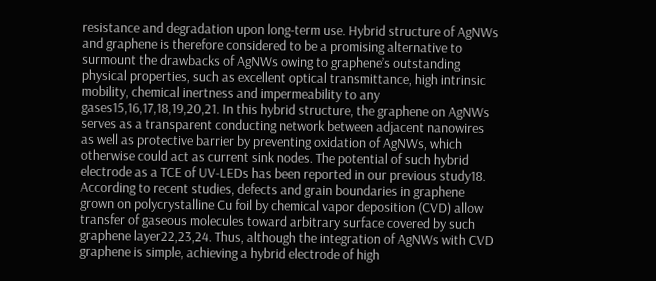resistance and degradation upon long-term use. Hybrid structure of AgNWs and graphene is therefore considered to be a promising alternative to surmount the drawbacks of AgNWs owing to graphene’s outstanding physical properties, such as excellent optical transmittance, high intrinsic mobility, chemical inertness and impermeability to any gases15,16,17,18,19,20,21. In this hybrid structure, the graphene on AgNWs serves as a transparent conducting network between adjacent nanowires as well as protective barrier by preventing oxidation of AgNWs, which otherwise could act as current sink nodes. The potential of such hybrid electrode as a TCE of UV-LEDs has been reported in our previous study18. According to recent studies, defects and grain boundaries in graphene grown on polycrystalline Cu foil by chemical vapor deposition (CVD) allow transfer of gaseous molecules toward arbitrary surface covered by such graphene layer22,23,24. Thus, although the integration of AgNWs with CVD graphene is simple, achieving a hybrid electrode of high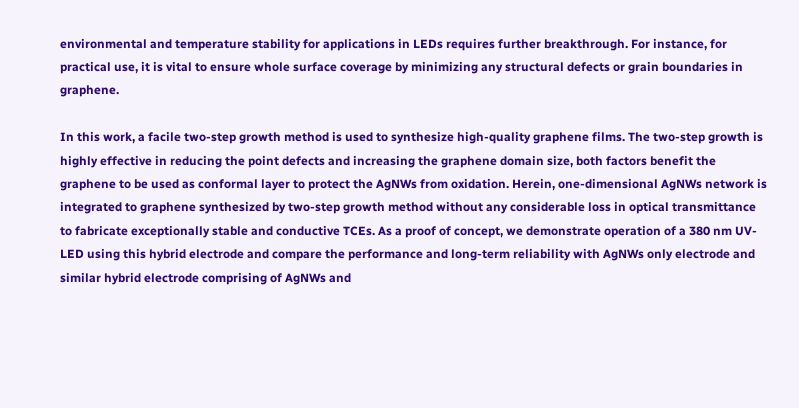environmental and temperature stability for applications in LEDs requires further breakthrough. For instance, for practical use, it is vital to ensure whole surface coverage by minimizing any structural defects or grain boundaries in graphene.

In this work, a facile two-step growth method is used to synthesize high-quality graphene films. The two-step growth is highly effective in reducing the point defects and increasing the graphene domain size, both factors benefit the graphene to be used as conformal layer to protect the AgNWs from oxidation. Herein, one-dimensional AgNWs network is integrated to graphene synthesized by two-step growth method without any considerable loss in optical transmittance to fabricate exceptionally stable and conductive TCEs. As a proof of concept, we demonstrate operation of a 380 nm UV-LED using this hybrid electrode and compare the performance and long-term reliability with AgNWs only electrode and similar hybrid electrode comprising of AgNWs and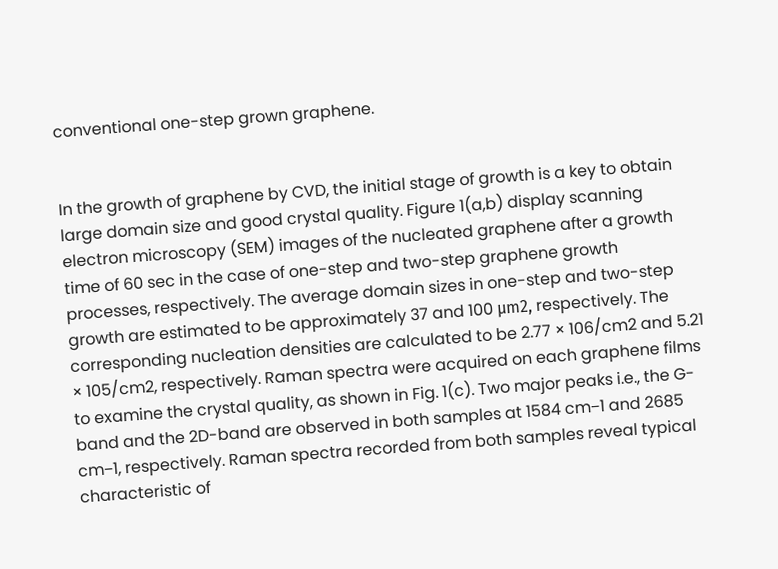conventional one-step grown graphene.


In the growth of graphene by CVD, the initial stage of growth is a key to obtain large domain size and good crystal quality. Figure 1(a,b) display scanning electron microscopy (SEM) images of the nucleated graphene after a growth time of 60 sec in the case of one-step and two-step graphene growth processes, respectively. The average domain sizes in one-step and two-step growth are estimated to be approximately 37 and 100 μm2, respectively. The corresponding nucleation densities are calculated to be 2.77 × 106/cm2 and 5.21 × 105/cm2, respectively. Raman spectra were acquired on each graphene films to examine the crystal quality, as shown in Fig. 1(c). Two major peaks i.e., the G-band and the 2D-band are observed in both samples at 1584 cm−1 and 2685 cm−1, respectively. Raman spectra recorded from both samples reveal typical characteristic of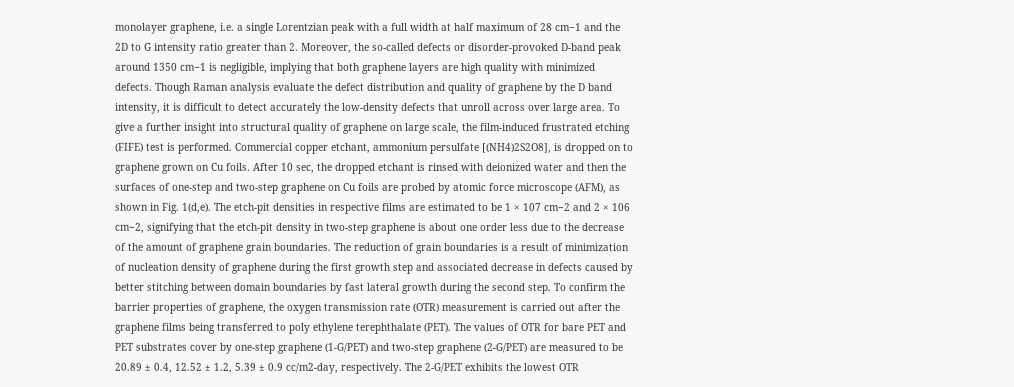monolayer graphene, i.e. a single Lorentzian peak with a full width at half maximum of 28 cm−1 and the 2D to G intensity ratio greater than 2. Moreover, the so-called defects or disorder-provoked D-band peak around 1350 cm−1 is negligible, implying that both graphene layers are high quality with minimized defects. Though Raman analysis evaluate the defect distribution and quality of graphene by the D band intensity, it is difficult to detect accurately the low-density defects that unroll across over large area. To give a further insight into structural quality of graphene on large scale, the film-induced frustrated etching (FIFE) test is performed. Commercial copper etchant, ammonium persulfate [(NH4)2S2O8], is dropped on to graphene grown on Cu foils. After 10 sec, the dropped etchant is rinsed with deionized water and then the surfaces of one-step and two-step graphene on Cu foils are probed by atomic force microscope (AFM), as shown in Fig. 1(d,e). The etch-pit densities in respective films are estimated to be 1 × 107 cm−2 and 2 × 106 cm−2, signifying that the etch-pit density in two-step graphene is about one order less due to the decrease of the amount of graphene grain boundaries. The reduction of grain boundaries is a result of minimization of nucleation density of graphene during the first growth step and associated decrease in defects caused by better stitching between domain boundaries by fast lateral growth during the second step. To confirm the barrier properties of graphene, the oxygen transmission rate (OTR) measurement is carried out after the graphene films being transferred to poly ethylene terephthalate (PET). The values of OTR for bare PET and PET substrates cover by one-step graphene (1-G/PET) and two-step graphene (2-G/PET) are measured to be 20.89 ± 0.4, 12.52 ± 1.2, 5.39 ± 0.9 cc/m2-day, respectively. The 2-G/PET exhibits the lowest OTR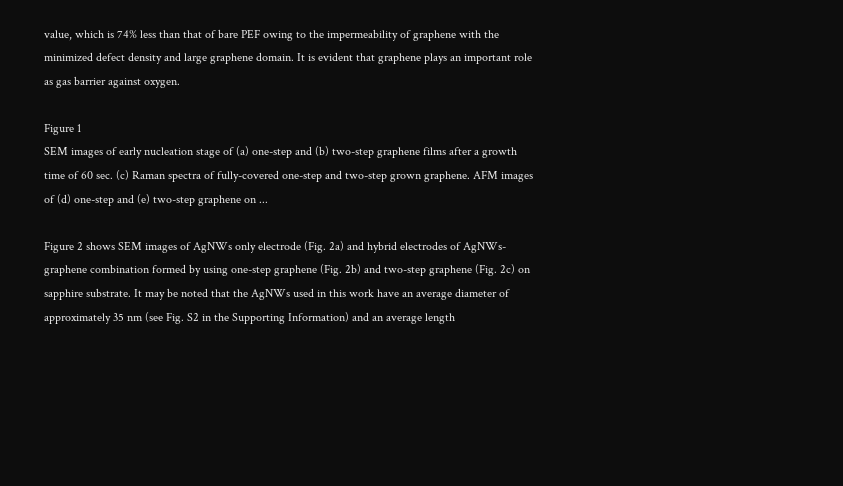value, which is 74% less than that of bare PEF owing to the impermeability of graphene with the minimized defect density and large graphene domain. It is evident that graphene plays an important role as gas barrier against oxygen.

Figure 1
SEM images of early nucleation stage of (a) one-step and (b) two-step graphene films after a growth time of 60 sec. (c) Raman spectra of fully-covered one-step and two-step grown graphene. AFM images of (d) one-step and (e) two-step graphene on ...

Figure 2 shows SEM images of AgNWs only electrode (Fig. 2a) and hybrid electrodes of AgNWs-graphene combination formed by using one-step graphene (Fig. 2b) and two-step graphene (Fig. 2c) on sapphire substrate. It may be noted that the AgNWs used in this work have an average diameter of approximately 35 nm (see Fig. S2 in the Supporting Information) and an average length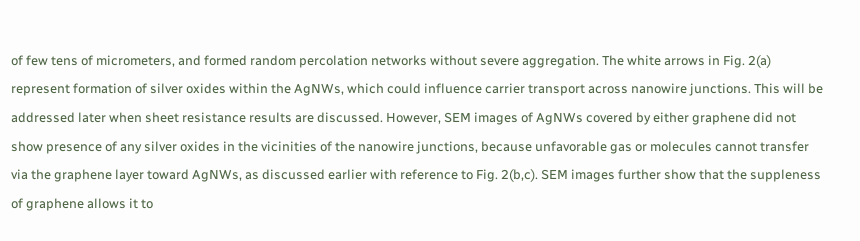of few tens of micrometers, and formed random percolation networks without severe aggregation. The white arrows in Fig. 2(a) represent formation of silver oxides within the AgNWs, which could influence carrier transport across nanowire junctions. This will be addressed later when sheet resistance results are discussed. However, SEM images of AgNWs covered by either graphene did not show presence of any silver oxides in the vicinities of the nanowire junctions, because unfavorable gas or molecules cannot transfer via the graphene layer toward AgNWs, as discussed earlier with reference to Fig. 2(b,c). SEM images further show that the suppleness of graphene allows it to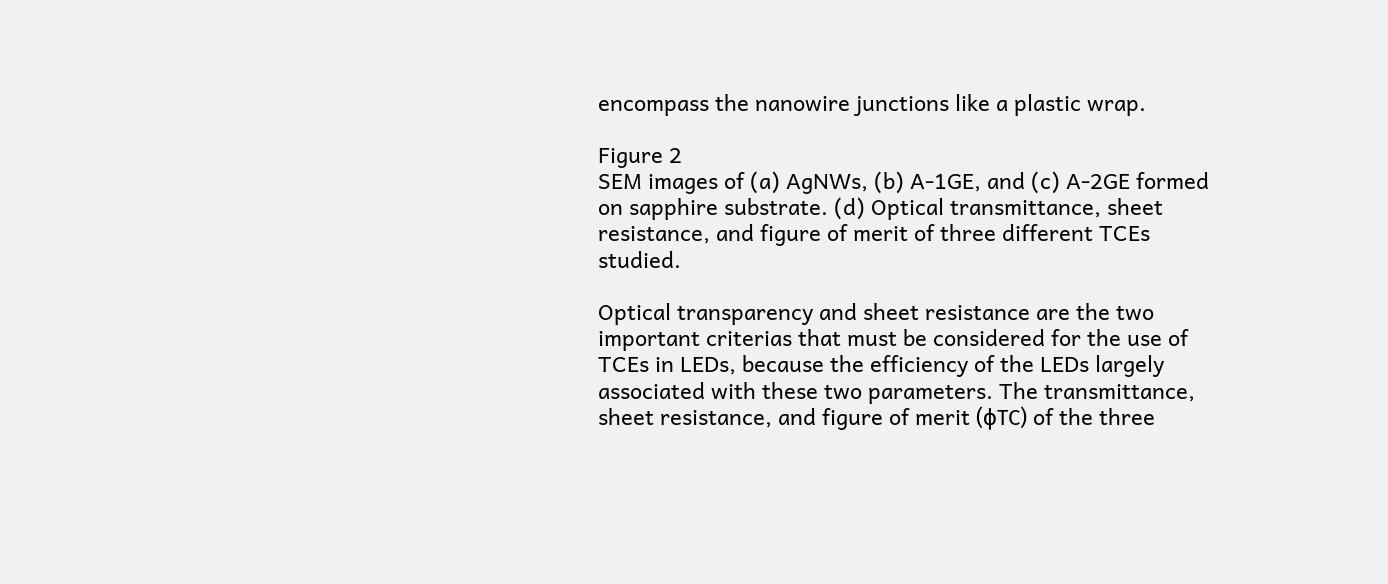encompass the nanowire junctions like a plastic wrap.

Figure 2
SEM images of (a) AgNWs, (b) A-1GE, and (c) A-2GE formed on sapphire substrate. (d) Optical transmittance, sheet resistance, and figure of merit of three different TCEs studied.

Optical transparency and sheet resistance are the two important criterias that must be considered for the use of TCEs in LEDs, because the efficiency of the LEDs largely associated with these two parameters. The transmittance, sheet resistance, and figure of merit (ϕTC) of the three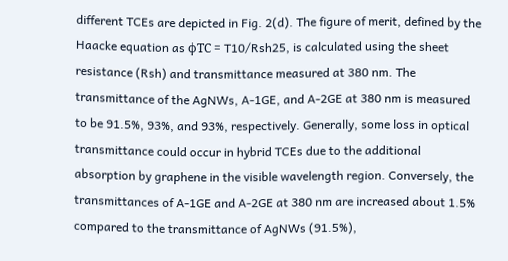different TCEs are depicted in Fig. 2(d). The figure of merit, defined by the Haacke equation as ϕTC = T10/Rsh25, is calculated using the sheet resistance (Rsh) and transmittance measured at 380 nm. The transmittance of the AgNWs, A-1GE, and A-2GE at 380 nm is measured to be 91.5%, 93%, and 93%, respectively. Generally, some loss in optical transmittance could occur in hybrid TCEs due to the additional absorption by graphene in the visible wavelength region. Conversely, the transmittances of A-1GE and A-2GE at 380 nm are increased about 1.5% compared to the transmittance of AgNWs (91.5%),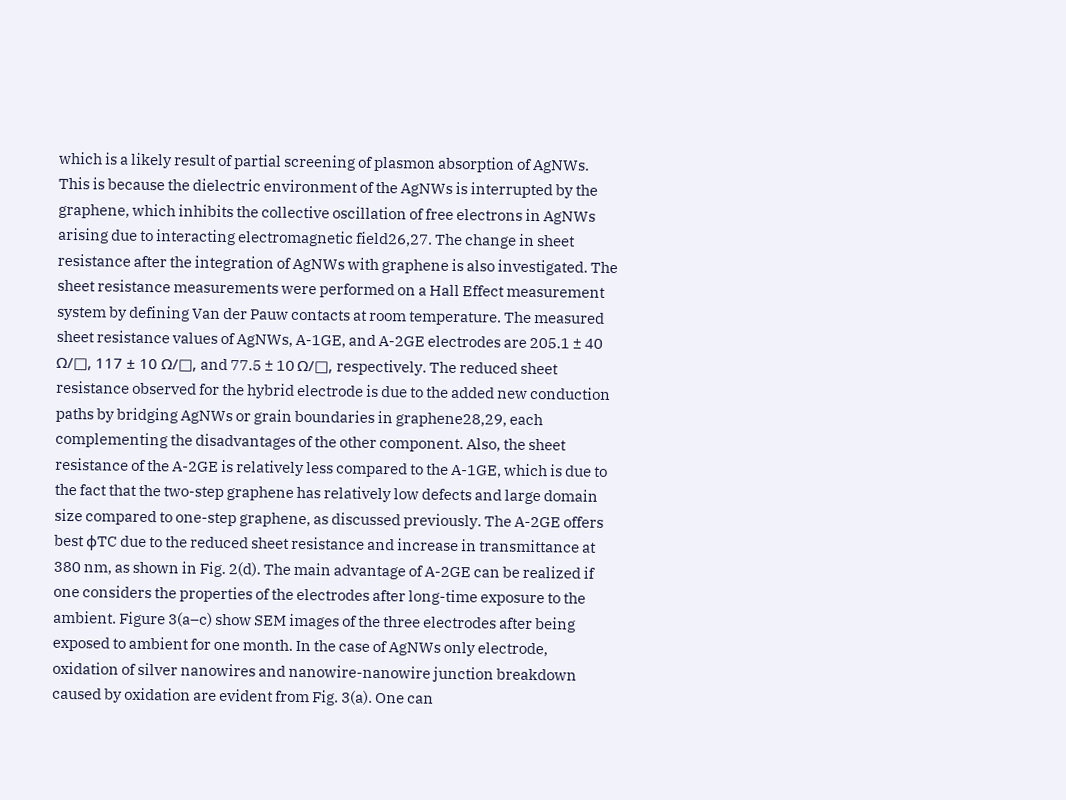which is a likely result of partial screening of plasmon absorption of AgNWs. This is because the dielectric environment of the AgNWs is interrupted by the graphene, which inhibits the collective oscillation of free electrons in AgNWs arising due to interacting electromagnetic field26,27. The change in sheet resistance after the integration of AgNWs with graphene is also investigated. The sheet resistance measurements were performed on a Hall Effect measurement system by defining Van der Pauw contacts at room temperature. The measured sheet resistance values of AgNWs, A-1GE, and A-2GE electrodes are 205.1 ± 40 Ω/□, 117 ± 10 Ω/□, and 77.5 ± 10 Ω/□, respectively. The reduced sheet resistance observed for the hybrid electrode is due to the added new conduction paths by bridging AgNWs or grain boundaries in graphene28,29, each complementing the disadvantages of the other component. Also, the sheet resistance of the A-2GE is relatively less compared to the A-1GE, which is due to the fact that the two-step graphene has relatively low defects and large domain size compared to one-step graphene, as discussed previously. The A-2GE offers best ϕTC due to the reduced sheet resistance and increase in transmittance at 380 nm, as shown in Fig. 2(d). The main advantage of A-2GE can be realized if one considers the properties of the electrodes after long-time exposure to the ambient. Figure 3(a–c) show SEM images of the three electrodes after being exposed to ambient for one month. In the case of AgNWs only electrode, oxidation of silver nanowires and nanowire-nanowire junction breakdown caused by oxidation are evident from Fig. 3(a). One can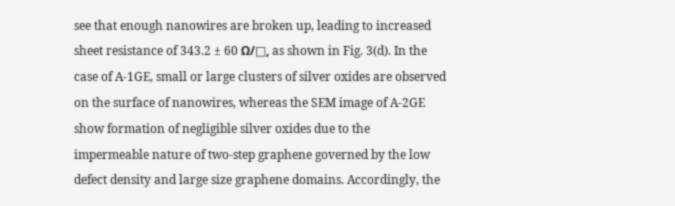see that enough nanowires are broken up, leading to increased sheet resistance of 343.2 ± 60 Ω/□, as shown in Fig. 3(d). In the case of A-1GE, small or large clusters of silver oxides are observed on the surface of nanowires, whereas the SEM image of A-2GE show formation of negligible silver oxides due to the impermeable nature of two-step graphene governed by the low defect density and large size graphene domains. Accordingly, the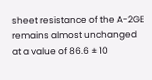sheet resistance of the A-2GE remains almost unchanged at a value of 86.6 ± 10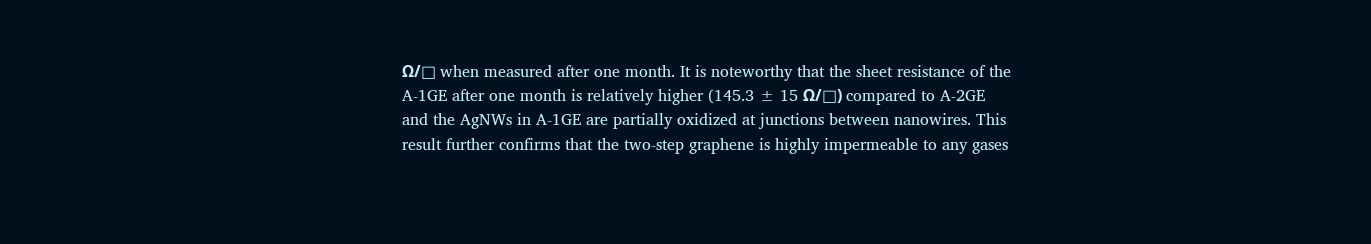Ω/□ when measured after one month. It is noteworthy that the sheet resistance of the A-1GE after one month is relatively higher (145.3 ± 15 Ω/□) compared to A-2GE and the AgNWs in A-1GE are partially oxidized at junctions between nanowires. This result further confirms that the two-step graphene is highly impermeable to any gases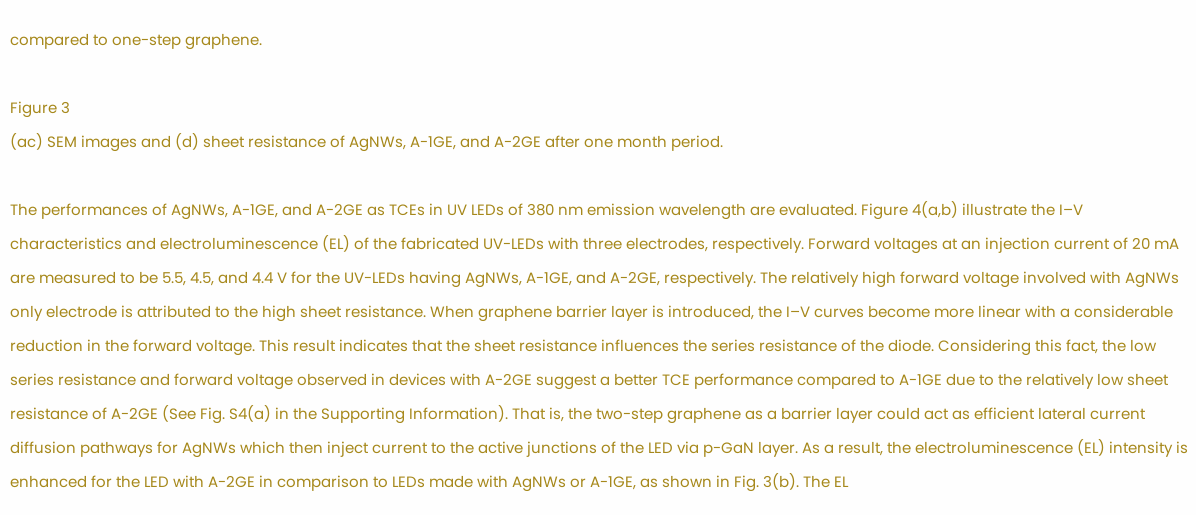compared to one-step graphene.

Figure 3
(ac) SEM images and (d) sheet resistance of AgNWs, A-1GE, and A-2GE after one month period.

The performances of AgNWs, A-1GE, and A-2GE as TCEs in UV LEDs of 380 nm emission wavelength are evaluated. Figure 4(a,b) illustrate the I–V characteristics and electroluminescence (EL) of the fabricated UV-LEDs with three electrodes, respectively. Forward voltages at an injection current of 20 mA are measured to be 5.5, 4.5, and 4.4 V for the UV-LEDs having AgNWs, A-1GE, and A-2GE, respectively. The relatively high forward voltage involved with AgNWs only electrode is attributed to the high sheet resistance. When graphene barrier layer is introduced, the I–V curves become more linear with a considerable reduction in the forward voltage. This result indicates that the sheet resistance influences the series resistance of the diode. Considering this fact, the low series resistance and forward voltage observed in devices with A-2GE suggest a better TCE performance compared to A-1GE due to the relatively low sheet resistance of A-2GE (See Fig. S4(a) in the Supporting Information). That is, the two-step graphene as a barrier layer could act as efficient lateral current diffusion pathways for AgNWs which then inject current to the active junctions of the LED via p-GaN layer. As a result, the electroluminescence (EL) intensity is enhanced for the LED with A-2GE in comparison to LEDs made with AgNWs or A-1GE, as shown in Fig. 3(b). The EL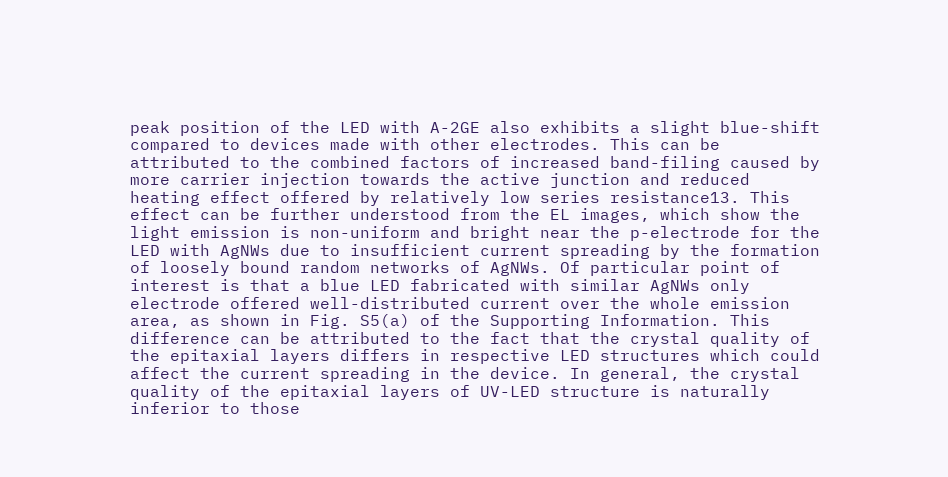peak position of the LED with A-2GE also exhibits a slight blue-shift compared to devices made with other electrodes. This can be attributed to the combined factors of increased band-filing caused by more carrier injection towards the active junction and reduced heating effect offered by relatively low series resistance13. This effect can be further understood from the EL images, which show the light emission is non-uniform and bright near the p-electrode for the LED with AgNWs due to insufficient current spreading by the formation of loosely bound random networks of AgNWs. Of particular point of interest is that a blue LED fabricated with similar AgNWs only electrode offered well-distributed current over the whole emission area, as shown in Fig. S5(a) of the Supporting Information. This difference can be attributed to the fact that the crystal quality of the epitaxial layers differs in respective LED structures which could affect the current spreading in the device. In general, the crystal quality of the epitaxial layers of UV-LED structure is naturally inferior to those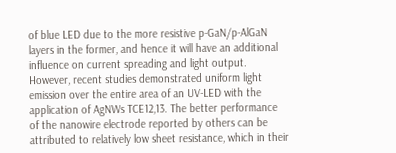of blue LED due to the more resistive p-GaN/p-AlGaN layers in the former, and hence it will have an additional influence on current spreading and light output. However, recent studies demonstrated uniform light emission over the entire area of an UV-LED with the application of AgNWs TCE12,13. The better performance of the nanowire electrode reported by others can be attributed to relatively low sheet resistance, which in their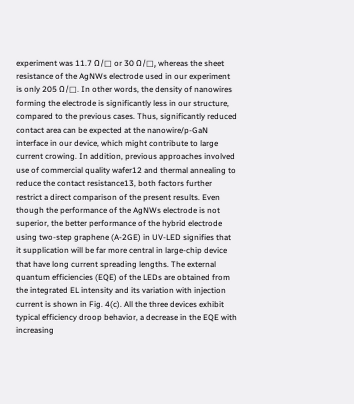experiment was 11.7 Ω/□ or 30 Ω/□, whereas the sheet resistance of the AgNWs electrode used in our experiment is only 205 Ω/□. In other words, the density of nanowires forming the electrode is significantly less in our structure, compared to the previous cases. Thus, significantly reduced contact area can be expected at the nanowire/p-GaN interface in our device, which might contribute to large current crowing. In addition, previous approaches involved use of commercial quality wafer12 and thermal annealing to reduce the contact resistance13, both factors further restrict a direct comparison of the present results. Even though the performance of the AgNWs electrode is not superior, the better performance of the hybrid electrode using two-step graphene (A-2GE) in UV-LED signifies that it supplication will be far more central in large-chip device that have long current spreading lengths. The external quantum efficiencies (EQE) of the LEDs are obtained from the integrated EL intensity and its variation with injection current is shown in Fig. 4(c). All the three devices exhibit typical efficiency droop behavior, a decrease in the EQE with increasing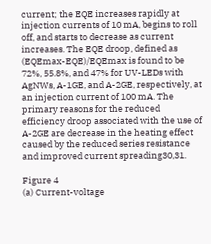current; the EQE increases rapidly at injection currents of 10 mA, begins to roll off, and starts to decrease as current increases. The EQE droop, defined as (EQEmax-EQE)/EQEmax is found to be 72%, 55.8%, and 47% for UV-LEDs with AgNWs, A-1GE, and A-2GE, respectively, at an injection current of 100 mA. The primary reasons for the reduced efficiency droop associated with the use of A-2GE are decrease in the heating effect caused by the reduced series resistance and improved current spreading30,31.

Figure 4
(a) Current-voltage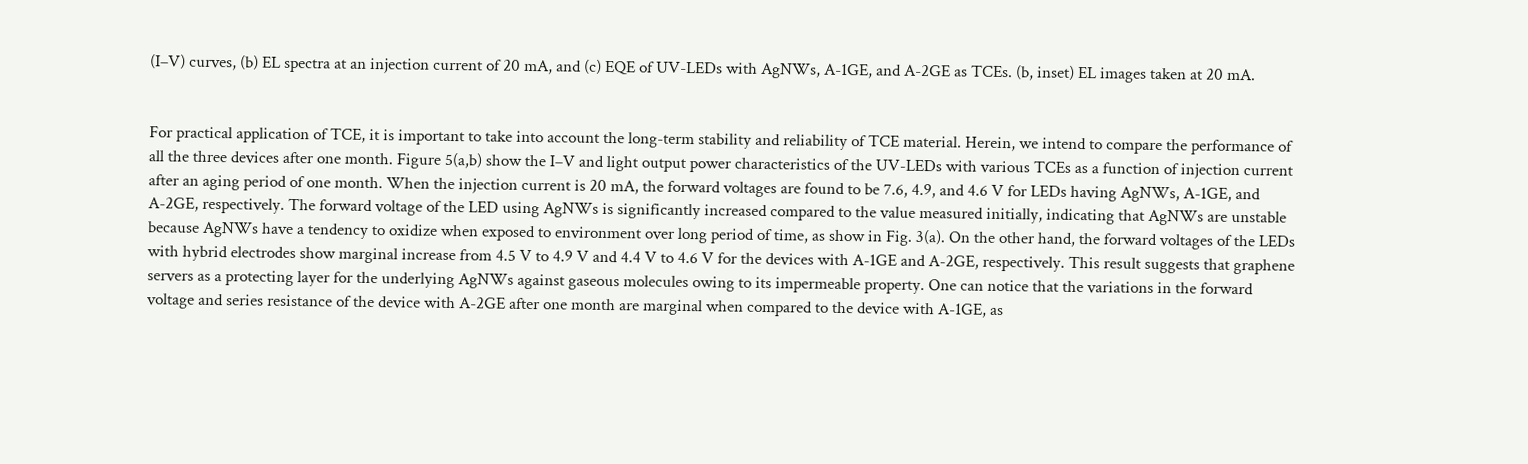(I–V) curves, (b) EL spectra at an injection current of 20 mA, and (c) EQE of UV-LEDs with AgNWs, A-1GE, and A-2GE as TCEs. (b, inset) EL images taken at 20 mA.


For practical application of TCE, it is important to take into account the long-term stability and reliability of TCE material. Herein, we intend to compare the performance of all the three devices after one month. Figure 5(a,b) show the I–V and light output power characteristics of the UV-LEDs with various TCEs as a function of injection current after an aging period of one month. When the injection current is 20 mA, the forward voltages are found to be 7.6, 4.9, and 4.6 V for LEDs having AgNWs, A-1GE, and A-2GE, respectively. The forward voltage of the LED using AgNWs is significantly increased compared to the value measured initially, indicating that AgNWs are unstable because AgNWs have a tendency to oxidize when exposed to environment over long period of time, as show in Fig. 3(a). On the other hand, the forward voltages of the LEDs with hybrid electrodes show marginal increase from 4.5 V to 4.9 V and 4.4 V to 4.6 V for the devices with A-1GE and A-2GE, respectively. This result suggests that graphene servers as a protecting layer for the underlying AgNWs against gaseous molecules owing to its impermeable property. One can notice that the variations in the forward voltage and series resistance of the device with A-2GE after one month are marginal when compared to the device with A-1GE, as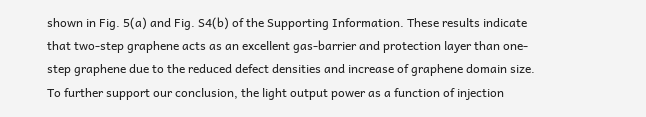shown in Fig. 5(a) and Fig. S4(b) of the Supporting Information. These results indicate that two-step graphene acts as an excellent gas-barrier and protection layer than one-step graphene due to the reduced defect densities and increase of graphene domain size. To further support our conclusion, the light output power as a function of injection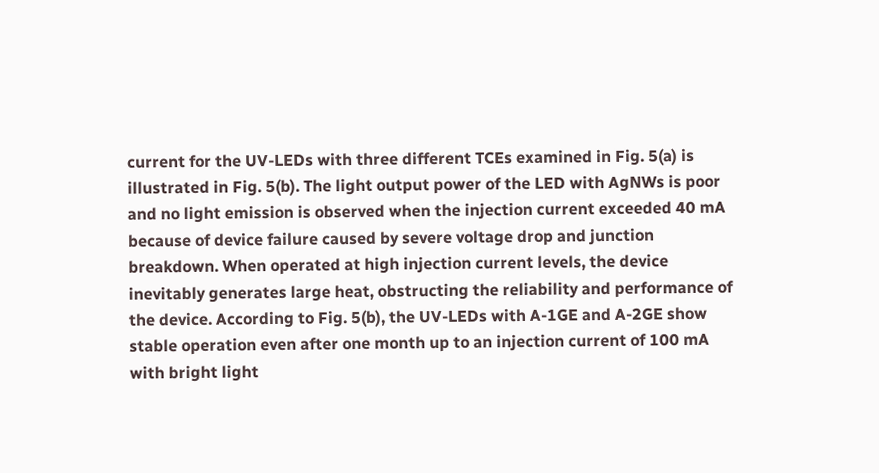current for the UV-LEDs with three different TCEs examined in Fig. 5(a) is illustrated in Fig. 5(b). The light output power of the LED with AgNWs is poor and no light emission is observed when the injection current exceeded 40 mA because of device failure caused by severe voltage drop and junction breakdown. When operated at high injection current levels, the device inevitably generates large heat, obstructing the reliability and performance of the device. According to Fig. 5(b), the UV-LEDs with A-1GE and A-2GE show stable operation even after one month up to an injection current of 100 mA with bright light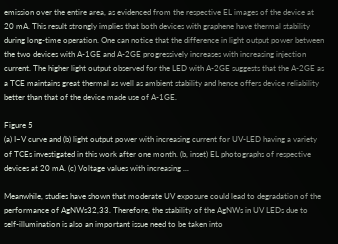emission over the entire area, as evidenced from the respective EL images of the device at 20 mA. This result strongly implies that both devices with graphene have thermal stability during long-time operation. One can notice that the difference in light output power between the two devices with A-1GE and A-2GE progressively increases with increasing injection current. The higher light output observed for the LED with A-2GE suggests that the A-2GE as a TCE maintains great thermal as well as ambient stability and hence offers device reliability better than that of the device made use of A-1GE.

Figure 5
(a) I–V curve and (b) light output power with increasing current for UV-LED having a variety of TCEs investigated in this work after one month. (b, inset) EL photographs of respective devices at 20 mA. (c) Voltage values with increasing ...

Meanwhile, studies have shown that moderate UV exposure could lead to degradation of the performance of AgNWs32,33. Therefore, the stability of the AgNWs in UV LEDs due to self-illumination is also an important issue need to be taken into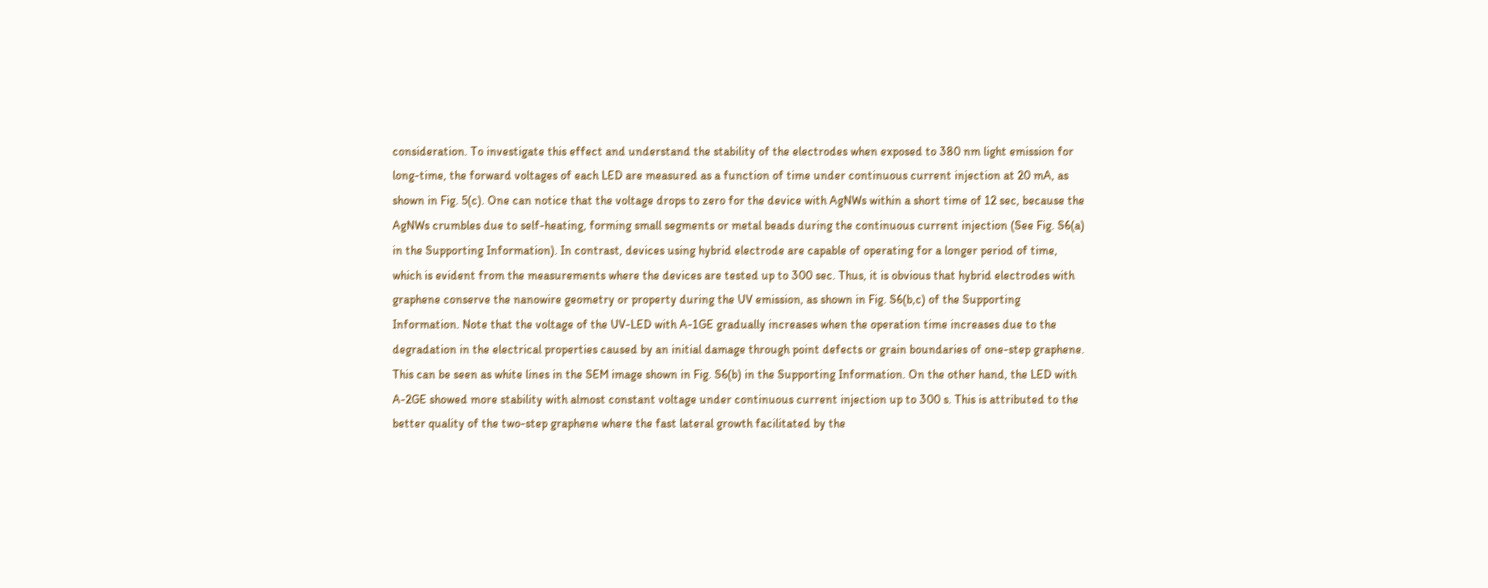consideration. To investigate this effect and understand the stability of the electrodes when exposed to 380 nm light emission for long-time, the forward voltages of each LED are measured as a function of time under continuous current injection at 20 mA, as shown in Fig. 5(c). One can notice that the voltage drops to zero for the device with AgNWs within a short time of 12 sec, because the AgNWs crumbles due to self-heating, forming small segments or metal beads during the continuous current injection (See Fig. S6(a) in the Supporting Information). In contrast, devices using hybrid electrode are capable of operating for a longer period of time, which is evident from the measurements where the devices are tested up to 300 sec. Thus, it is obvious that hybrid electrodes with graphene conserve the nanowire geometry or property during the UV emission, as shown in Fig. S6(b,c) of the Supporting Information. Note that the voltage of the UV-LED with A-1GE gradually increases when the operation time increases due to the degradation in the electrical properties caused by an initial damage through point defects or grain boundaries of one-step graphene. This can be seen as white lines in the SEM image shown in Fig. S6(b) in the Supporting Information. On the other hand, the LED with A-2GE showed more stability with almost constant voltage under continuous current injection up to 300 s. This is attributed to the better quality of the two-step graphene where the fast lateral growth facilitated by the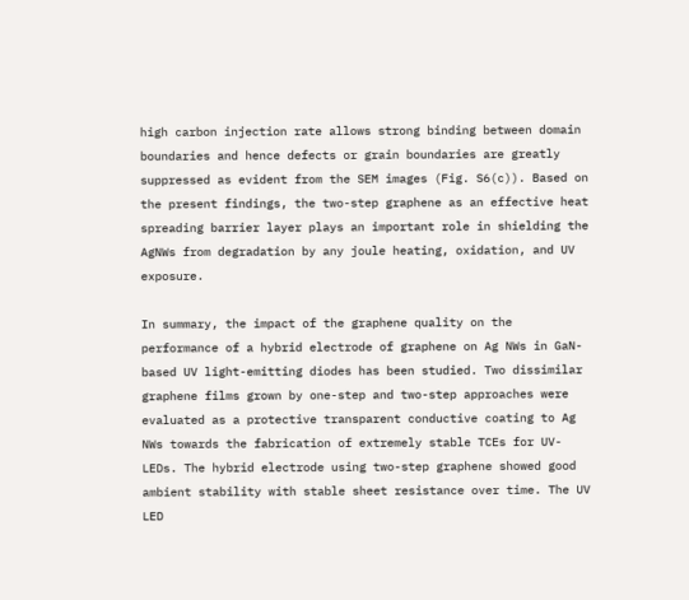high carbon injection rate allows strong binding between domain boundaries and hence defects or grain boundaries are greatly suppressed as evident from the SEM images (Fig. S6(c)). Based on the present findings, the two-step graphene as an effective heat spreading barrier layer plays an important role in shielding the AgNWs from degradation by any joule heating, oxidation, and UV exposure.

In summary, the impact of the graphene quality on the performance of a hybrid electrode of graphene on Ag NWs in GaN-based UV light-emitting diodes has been studied. Two dissimilar graphene films grown by one-step and two-step approaches were evaluated as a protective transparent conductive coating to Ag NWs towards the fabrication of extremely stable TCEs for UV-LEDs. The hybrid electrode using two-step graphene showed good ambient stability with stable sheet resistance over time. The UV LED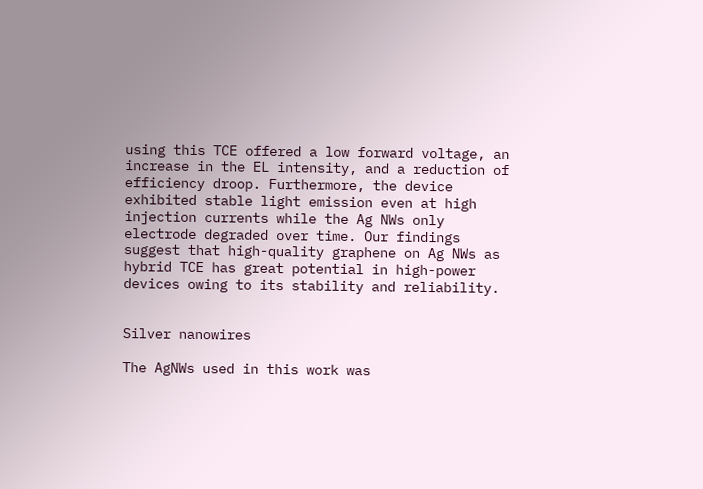using this TCE offered a low forward voltage, an increase in the EL intensity, and a reduction of efficiency droop. Furthermore, the device exhibited stable light emission even at high injection currents while the Ag NWs only electrode degraded over time. Our findings suggest that high-quality graphene on Ag NWs as hybrid TCE has great potential in high-power devices owing to its stability and reliability.


Silver nanowires

The AgNWs used in this work was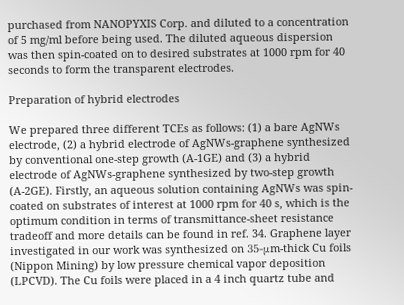purchased from NANOPYXIS Corp. and diluted to a concentration of 5 mg/ml before being used. The diluted aqueous dispersion was then spin-coated on to desired substrates at 1000 rpm for 40 seconds to form the transparent electrodes.

Preparation of hybrid electrodes

We prepared three different TCEs as follows: (1) a bare AgNWs electrode, (2) a hybrid electrode of AgNWs-graphene synthesized by conventional one-step growth (A-1GE) and (3) a hybrid electrode of AgNWs-graphene synthesized by two-step growth (A-2GE). Firstly, an aqueous solution containing AgNWs was spin-coated on substrates of interest at 1000 rpm for 40 s, which is the optimum condition in terms of transmittance-sheet resistance tradeoff and more details can be found in ref. 34. Graphene layer investigated in our work was synthesized on 35-μm-thick Cu foils (Nippon Mining) by low pressure chemical vapor deposition (LPCVD). The Cu foils were placed in a 4 inch quartz tube and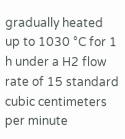gradually heated up to 1030 °C for 1 h under a H2 flow rate of 15 standard cubic centimeters per minute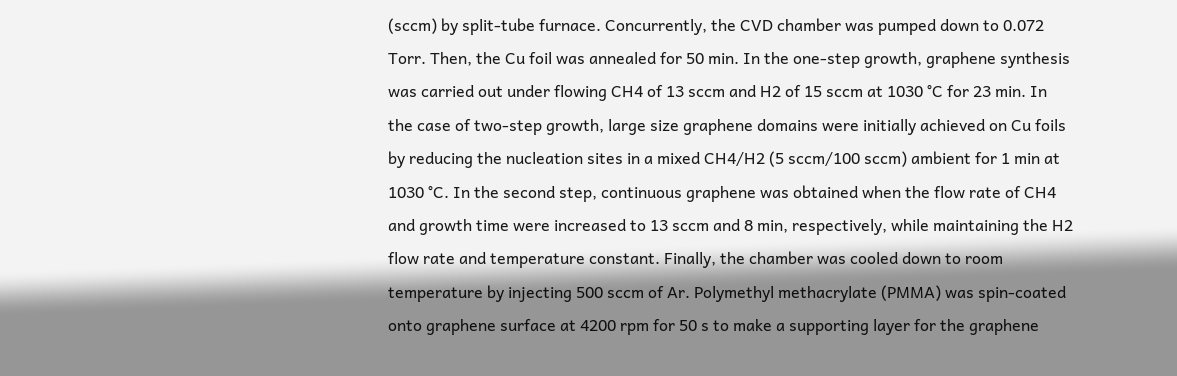(sccm) by split-tube furnace. Concurrently, the CVD chamber was pumped down to 0.072 Torr. Then, the Cu foil was annealed for 50 min. In the one-step growth, graphene synthesis was carried out under flowing CH4 of 13 sccm and H2 of 15 sccm at 1030 °C for 23 min. In the case of two-step growth, large size graphene domains were initially achieved on Cu foils by reducing the nucleation sites in a mixed CH4/H2 (5 sccm/100 sccm) ambient for 1 min at 1030 °C. In the second step, continuous graphene was obtained when the flow rate of CH4 and growth time were increased to 13 sccm and 8 min, respectively, while maintaining the H2 flow rate and temperature constant. Finally, the chamber was cooled down to room temperature by injecting 500 sccm of Ar. Polymethyl methacrylate (PMMA) was spin-coated onto graphene surface at 4200 rpm for 50 s to make a supporting layer for the graphene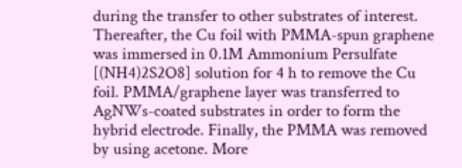during the transfer to other substrates of interest. Thereafter, the Cu foil with PMMA-spun graphene was immersed in 0.1M Ammonium Persulfate [(NH4)2S2O8] solution for 4 h to remove the Cu foil. PMMA/graphene layer was transferred to AgNWs-coated substrates in order to form the hybrid electrode. Finally, the PMMA was removed by using acetone. More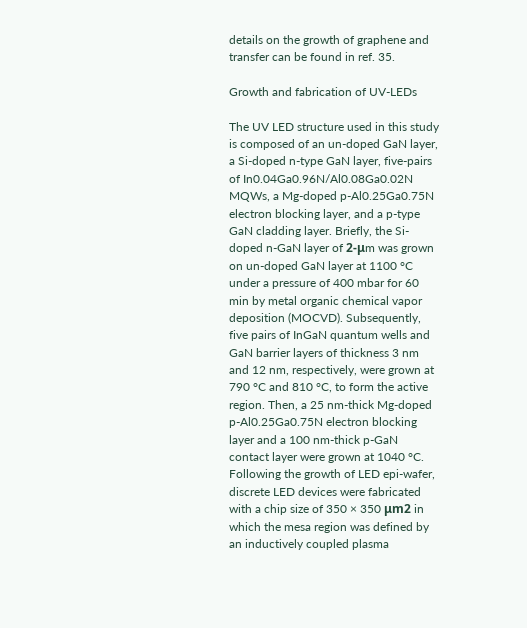details on the growth of graphene and transfer can be found in ref. 35.

Growth and fabrication of UV-LEDs

The UV LED structure used in this study is composed of an un-doped GaN layer, a Si-doped n-type GaN layer, five-pairs of In0.04Ga0.96N/Al0.08Ga0.02N MQWs, a Mg-doped p-Al0.25Ga0.75N electron blocking layer, and a p-type GaN cladding layer. Briefly, the Si-doped n-GaN layer of 2-μm was grown on un-doped GaN layer at 1100 °C under a pressure of 400 mbar for 60 min by metal organic chemical vapor deposition (MOCVD). Subsequently, five pairs of InGaN quantum wells and GaN barrier layers of thickness 3 nm and 12 nm, respectively, were grown at 790 °C and 810 °C, to form the active region. Then, a 25 nm-thick Mg-doped p-Al0.25Ga0.75N electron blocking layer and a 100 nm-thick p-GaN contact layer were grown at 1040 °C. Following the growth of LED epi-wafer, discrete LED devices were fabricated with a chip size of 350 × 350 μm2 in which the mesa region was defined by an inductively coupled plasma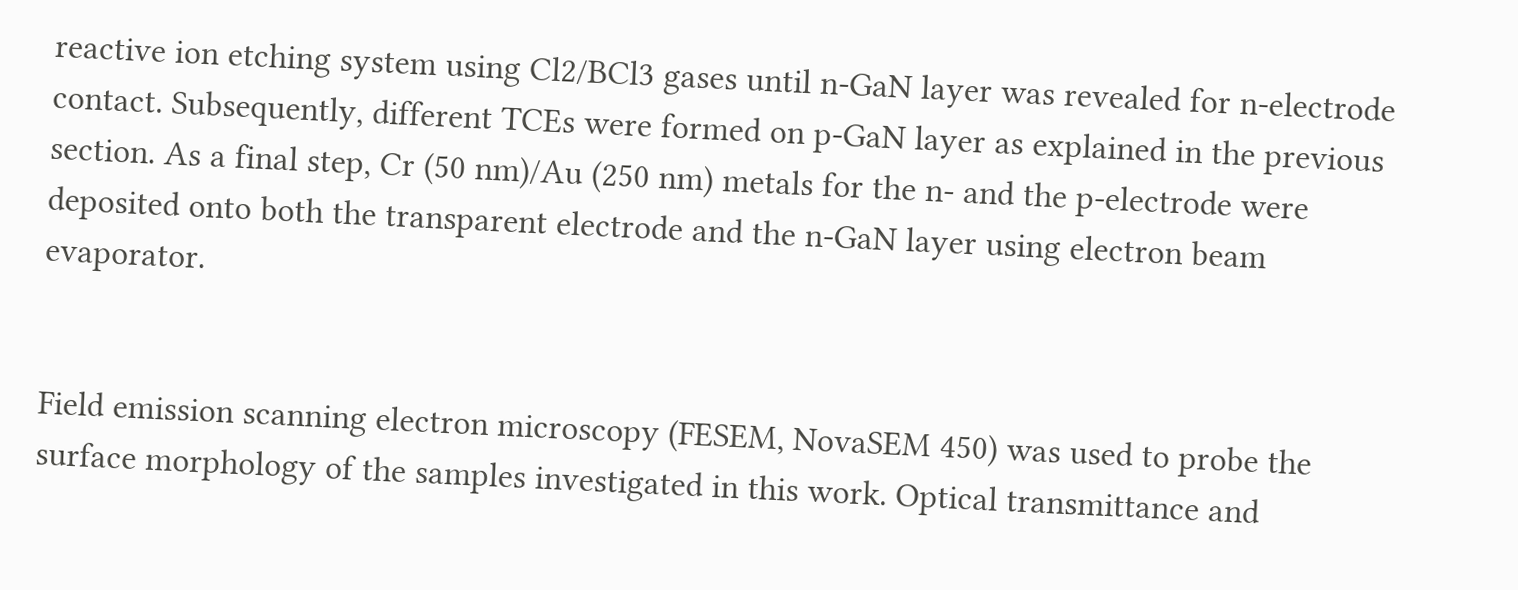reactive ion etching system using Cl2/BCl3 gases until n-GaN layer was revealed for n-electrode contact. Subsequently, different TCEs were formed on p-GaN layer as explained in the previous section. As a final step, Cr (50 nm)/Au (250 nm) metals for the n- and the p-electrode were deposited onto both the transparent electrode and the n-GaN layer using electron beam evaporator.


Field emission scanning electron microscopy (FESEM, NovaSEM 450) was used to probe the surface morphology of the samples investigated in this work. Optical transmittance and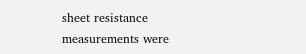sheet resistance measurements were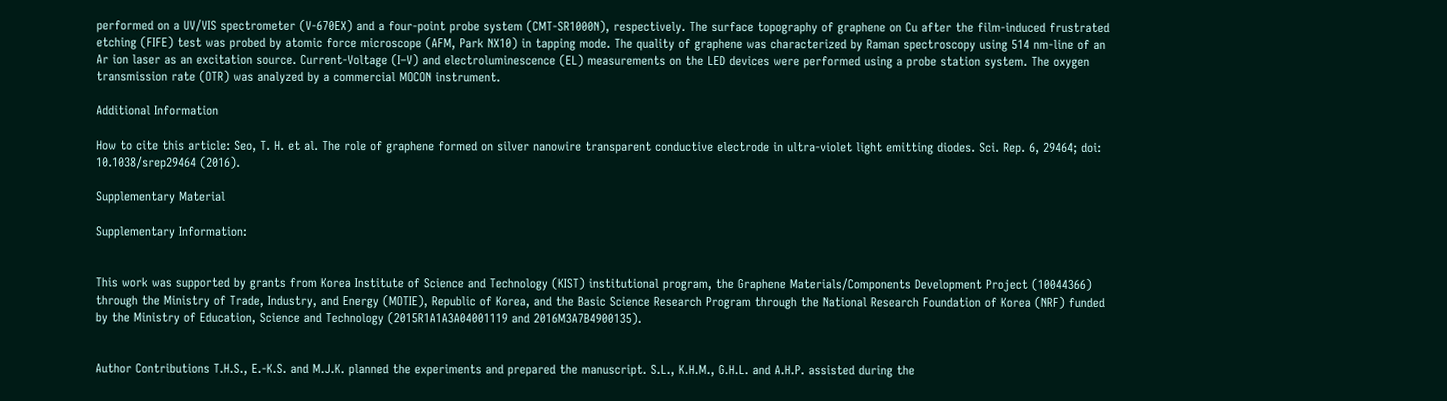performed on a UV/VIS spectrometer (V-670EX) and a four-point probe system (CMT-SR1000N), respectively. The surface topography of graphene on Cu after the film-induced frustrated etching (FIFE) test was probed by atomic force microscope (AFM, Park NX10) in tapping mode. The quality of graphene was characterized by Raman spectroscopy using 514 nm-line of an Ar ion laser as an excitation source. Current-Voltage (I–V) and electroluminescence (EL) measurements on the LED devices were performed using a probe station system. The oxygen transmission rate (OTR) was analyzed by a commercial MOCON instrument.

Additional Information

How to cite this article: Seo, T. H. et al. The role of graphene formed on silver nanowire transparent conductive electrode in ultra-violet light emitting diodes. Sci. Rep. 6, 29464; doi: 10.1038/srep29464 (2016).

Supplementary Material

Supplementary Information:


This work was supported by grants from Korea Institute of Science and Technology (KIST) institutional program, the Graphene Materials/Components Development Project (10044366) through the Ministry of Trade, Industry, and Energy (MOTIE), Republic of Korea, and the Basic Science Research Program through the National Research Foundation of Korea (NRF) funded by the Ministry of Education, Science and Technology (2015R1A1A3A04001119 and 2016M3A7B4900135).


Author Contributions T.H.S., E.-K.S. and M.J.K. planned the experiments and prepared the manuscript. S.L., K.H.M., G.H.L. and A.H.P. assisted during the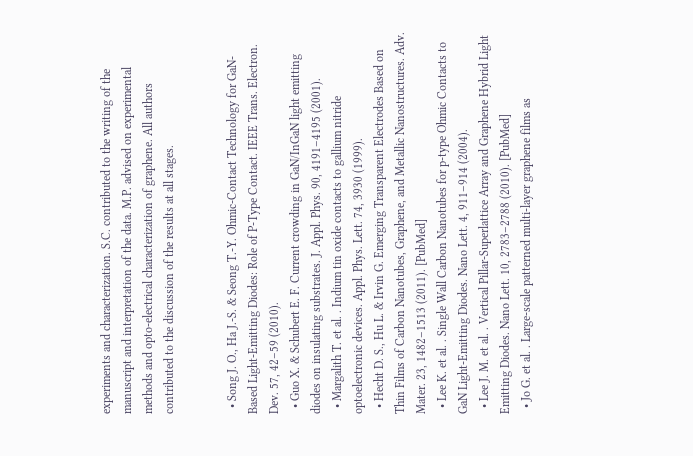experiments and characterization. S.C. contributed to the writing of the manuscript and interpretation of the data. M.P. advised on experimental methods and opto-electrical characterization of graphene. All authors contributed to the discussion of the results at all stages.


  • Song J. O., Ha J.-S. & Seong T.-Y. Ohmic-Contact Technology for GaN-Based Light-Emitting Diodes: Role of P-Type Contact. IEEE Trans. Electron. Dev. 57, 42–59 (2010).
  • Guo X. & Schubert E. F. Current crowding in GaN/InGaN light emitting diodes on insulating substrates. J. Appl. Phys. 90, 4191–4195 (2001).
  • Margalith T. et al. . Indium tin oxide contacts to gallium nitride optoelectronic devices. Appl. Phys. Lett. 74, 3930 (1999).
  • Hecht D. S., Hu L. & Irvin G. Emerging Transparent Electrodes Based on Thin Films of Carbon Nanotubes, Graphene, and Metallic Nanostructures. Adv. Mater. 23, 1482–1513 (2011). [PubMed]
  • Lee K. et al. . Single Wall Carbon Nanotubes for p-type Ohmic Contacts to GaN Light-Emitting Diodes. Nano Lett. 4, 911–914 (2004).
  • Lee J. M. et al. . Vertical Pillar-Superlattice Array and Graphene Hybrid Light Emitting Diodes. Nano Lett. 10, 2783–2788 (2010). [PubMed]
  • Jo G. et al. . Large-scale patterned multi-layer graphene films as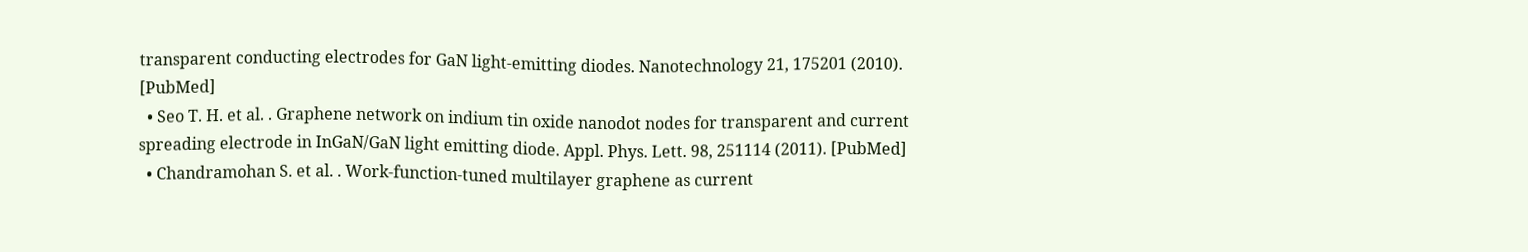transparent conducting electrodes for GaN light-emitting diodes. Nanotechnology 21, 175201 (2010). [PubMed]
  • Seo T. H. et al. . Graphene network on indium tin oxide nanodot nodes for transparent and current spreading electrode in InGaN/GaN light emitting diode. Appl. Phys. Lett. 98, 251114 (2011). [PubMed]
  • Chandramohan S. et al. . Work-function-tuned multilayer graphene as current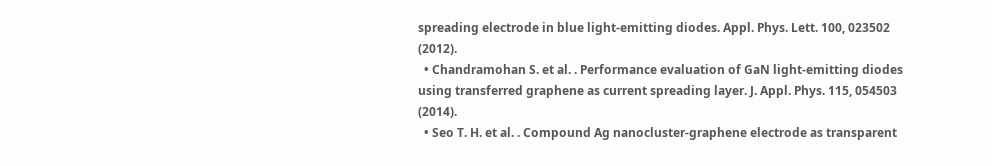spreading electrode in blue light-emitting diodes. Appl. Phys. Lett. 100, 023502 (2012).
  • Chandramohan S. et al. . Performance evaluation of GaN light-emitting diodes using transferred graphene as current spreading layer. J. Appl. Phys. 115, 054503 (2014).
  • Seo T. H. et al. . Compound Ag nanocluster-graphene electrode as transparent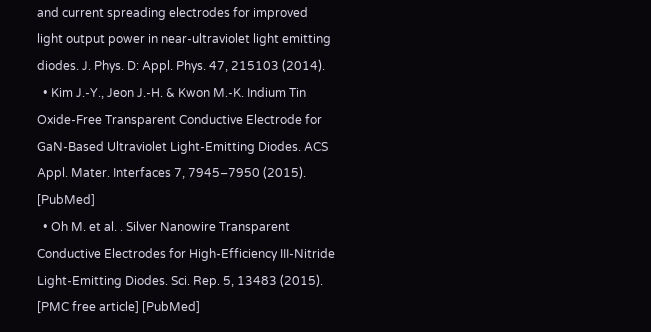and current spreading electrodes for improved light output power in near-ultraviolet light emitting diodes. J. Phys. D: Appl. Phys. 47, 215103 (2014).
  • Kim J.-Y., Jeon J.-H. & Kwon M.-K. Indium Tin Oxide-Free Transparent Conductive Electrode for GaN-Based Ultraviolet Light-Emitting Diodes. ACS Appl. Mater. Interfaces 7, 7945–7950 (2015). [PubMed]
  • Oh M. et al. . Silver Nanowire Transparent Conductive Electrodes for High-Efficiency III-Nitride Light-Emitting Diodes. Sci. Rep. 5, 13483 (2015). [PMC free article] [PubMed]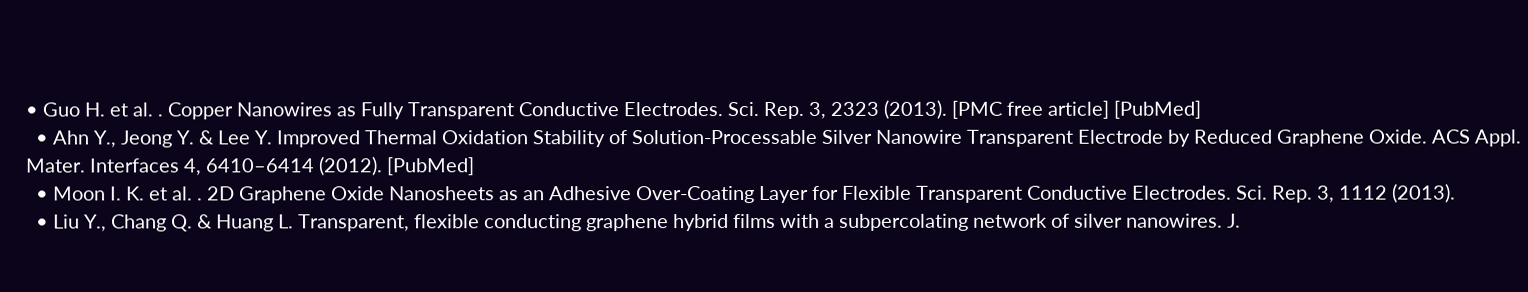• Guo H. et al. . Copper Nanowires as Fully Transparent Conductive Electrodes. Sci. Rep. 3, 2323 (2013). [PMC free article] [PubMed]
  • Ahn Y., Jeong Y. & Lee Y. Improved Thermal Oxidation Stability of Solution-Processable Silver Nanowire Transparent Electrode by Reduced Graphene Oxide. ACS Appl. Mater. Interfaces 4, 6410–6414 (2012). [PubMed]
  • Moon I. K. et al. . 2D Graphene Oxide Nanosheets as an Adhesive Over-Coating Layer for Flexible Transparent Conductive Electrodes. Sci. Rep. 3, 1112 (2013).
  • Liu Y., Chang Q. & Huang L. Transparent, flexible conducting graphene hybrid films with a subpercolating network of silver nanowires. J.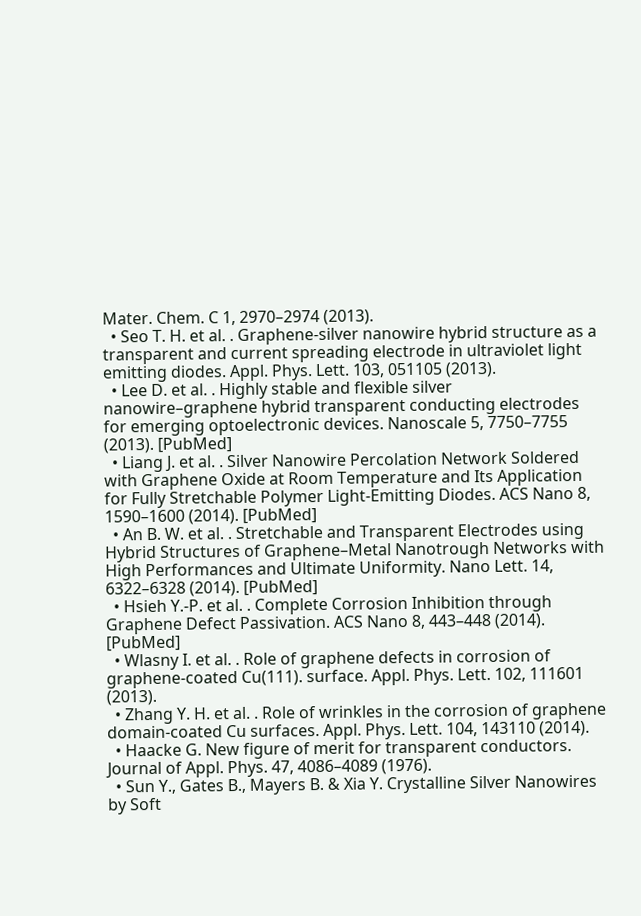Mater. Chem. C 1, 2970–2974 (2013).
  • Seo T. H. et al. . Graphene-silver nanowire hybrid structure as a transparent and current spreading electrode in ultraviolet light emitting diodes. Appl. Phys. Lett. 103, 051105 (2013).
  • Lee D. et al. . Highly stable and flexible silver nanowire–graphene hybrid transparent conducting electrodes for emerging optoelectronic devices. Nanoscale 5, 7750–7755 (2013). [PubMed]
  • Liang J. et al. . Silver Nanowire Percolation Network Soldered with Graphene Oxide at Room Temperature and Its Application for Fully Stretchable Polymer Light-Emitting Diodes. ACS Nano 8, 1590–1600 (2014). [PubMed]
  • An B. W. et al. . Stretchable and Transparent Electrodes using Hybrid Structures of Graphene–Metal Nanotrough Networks with High Performances and Ultimate Uniformity. Nano Lett. 14, 6322–6328 (2014). [PubMed]
  • Hsieh Y.-P. et al. . Complete Corrosion Inhibition through Graphene Defect Passivation. ACS Nano 8, 443–448 (2014). [PubMed]
  • Wlasny I. et al. . Role of graphene defects in corrosion of graphene-coated Cu(111). surface. Appl. Phys. Lett. 102, 111601 (2013).
  • Zhang Y. H. et al. . Role of wrinkles in the corrosion of graphene domain-coated Cu surfaces. Appl. Phys. Lett. 104, 143110 (2014).
  • Haacke G. New figure of merit for transparent conductors. Journal of Appl. Phys. 47, 4086–4089 (1976).
  • Sun Y., Gates B., Mayers B. & Xia Y. Crystalline Silver Nanowires by Soft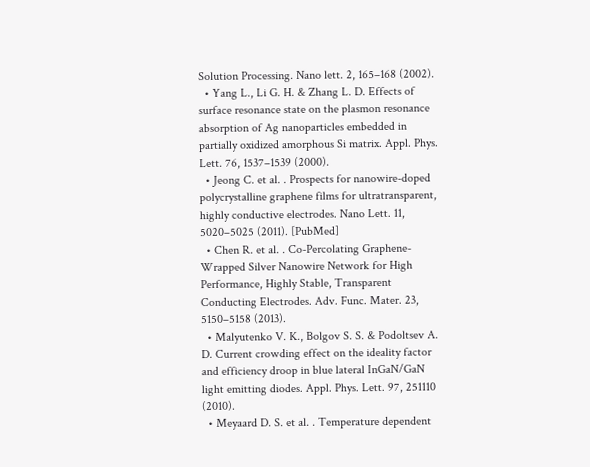Solution Processing. Nano lett. 2, 165–168 (2002).
  • Yang L., Li G. H. & Zhang L. D. Effects of surface resonance state on the plasmon resonance absorption of Ag nanoparticles embedded in partially oxidized amorphous Si matrix. Appl. Phys. Lett. 76, 1537–1539 (2000).
  • Jeong C. et al. . Prospects for nanowire-doped polycrystalline graphene films for ultratransparent, highly conductive electrodes. Nano Lett. 11, 5020–5025 (2011). [PubMed]
  • Chen R. et al. . Co-Percolating Graphene-Wrapped Silver Nanowire Network for High Performance, Highly Stable, Transparent Conducting Electrodes. Adv. Func. Mater. 23, 5150–5158 (2013).
  • Malyutenko V. K., Bolgov S. S. & Podoltsev A. D. Current crowding effect on the ideality factor and efficiency droop in blue lateral InGaN/GaN light emitting diodes. Appl. Phys. Lett. 97, 251110 (2010).
  • Meyaard D. S. et al. . Temperature dependent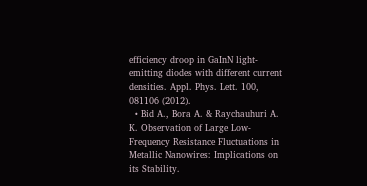efficiency droop in GaInN light-emitting diodes with different current densities. Appl. Phys. Lett. 100, 081106 (2012).
  • Bid A., Bora A. & Raychauhuri A. K. Observation of Large Low-Frequency Resistance Fluctuations in Metallic Nanowires: Implications on its Stability.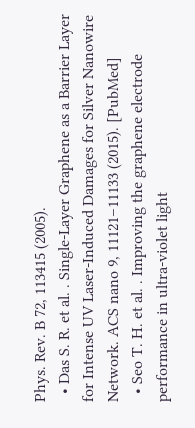Phys. Rev. B 72, 113415 (2005).
  • Das S. R. et al. . Single-Layer Graphene as a Barrier Layer for Intense UV Laser-Induced Damages for Silver Nanowire Network. ACS nano 9, 11121–11133 (2015). [PubMed]
  • Seo T. H. et al. . Improving the graphene electrode performance in ultra-violet light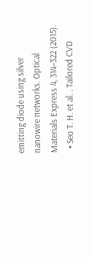emitting diode using silver nanowire networks. Optical Materials Express 4, 314–322 (2015).
  • Seo T. H. et al. . Tailored CVD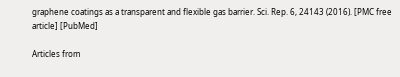graphene coatings as a transparent and flexible gas barrier. Sci. Rep. 6, 24143 (2016). [PMC free article] [PubMed]

Articles from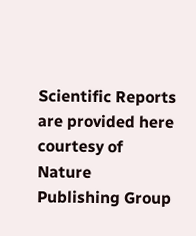Scientific Reports are provided here courtesy of Nature Publishing Group